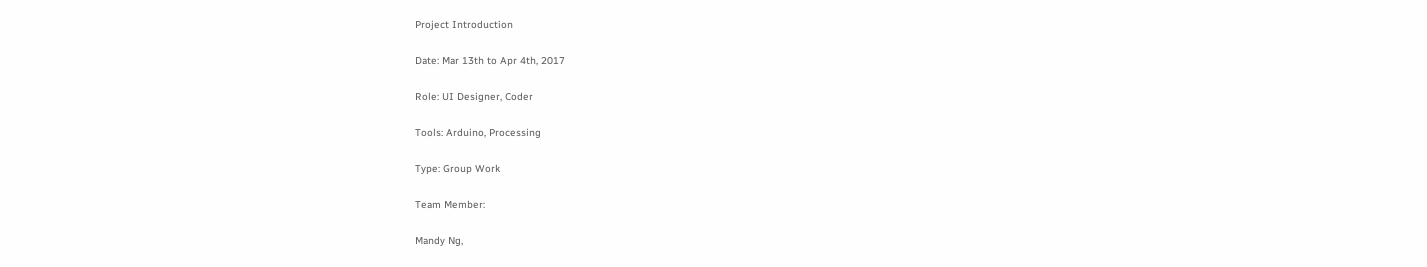Project Introduction

Date: Mar 13th to Apr 4th, 2017

Role: UI Designer, Coder

Tools: Arduino, Processing

Type: Group Work

Team Member:

Mandy Ng,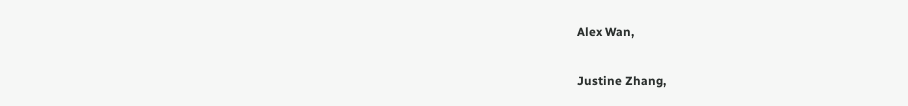Alex Wan,

Justine Zhang,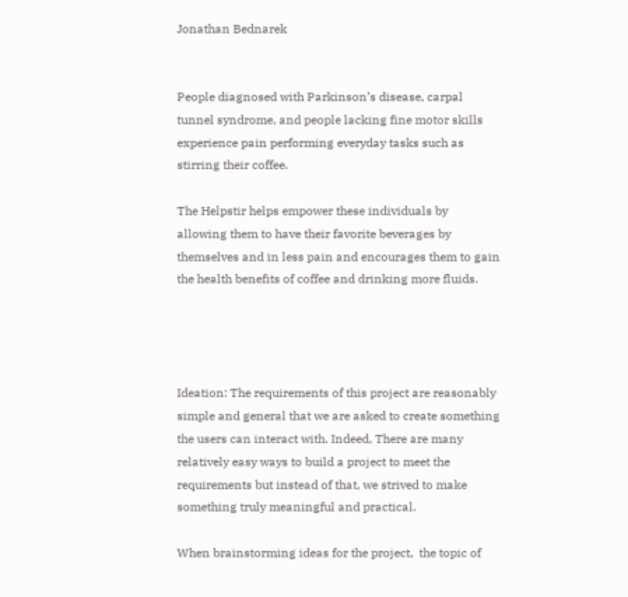Jonathan Bednarek


People diagnosed with Parkinson’s disease, carpal tunnel syndrome, and people lacking fine motor skills experience pain performing everyday tasks such as stirring their coffee.

The Helpstir helps empower these individuals by allowing them to have their favorite beverages by themselves and in less pain and encourages them to gain the health benefits of coffee and drinking more fluids.




Ideation: The requirements of this project are reasonably simple and general that we are asked to create something the users can interact with. Indeed, There are many relatively easy ways to build a project to meet the requirements but instead of that, we strived to make something truly meaningful and practical.

When brainstorming ideas for the project,  the topic of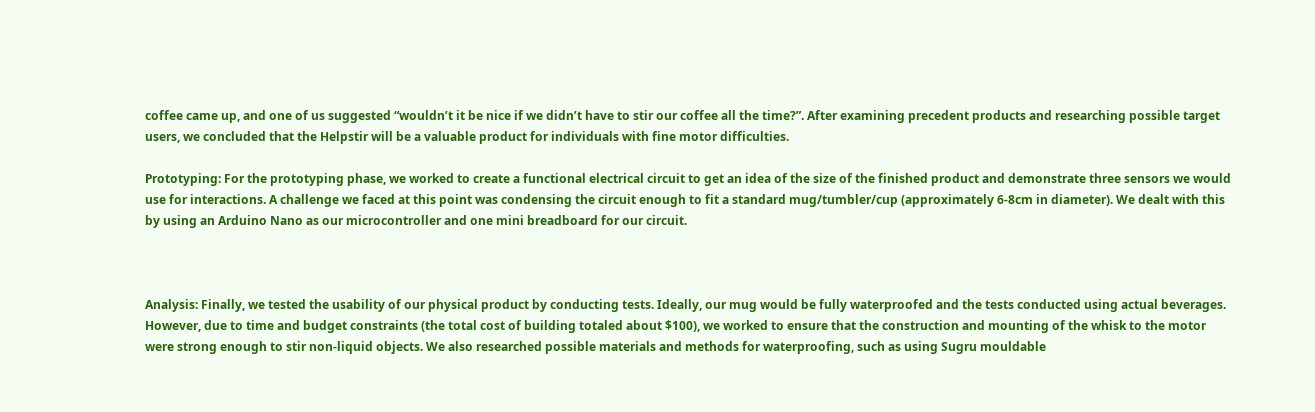coffee came up, and one of us suggested “wouldn’t it be nice if we didn’t have to stir our coffee all the time?”. After examining precedent products and researching possible target users, we concluded that the Helpstir will be a valuable product for individuals with fine motor difficulties.

Prototyping: For the prototyping phase, we worked to create a functional electrical circuit to get an idea of the size of the finished product and demonstrate three sensors we would use for interactions. A challenge we faced at this point was condensing the circuit enough to fit a standard mug/tumbler/cup (approximately 6-8cm in diameter). We dealt with this by using an Arduino Nano as our microcontroller and one mini breadboard for our circuit.



Analysis: Finally, we tested the usability of our physical product by conducting tests. Ideally, our mug would be fully waterproofed and the tests conducted using actual beverages. However, due to time and budget constraints (the total cost of building totaled about $100), we worked to ensure that the construction and mounting of the whisk to the motor were strong enough to stir non-liquid objects. We also researched possible materials and methods for waterproofing, such as using Sugru mouldable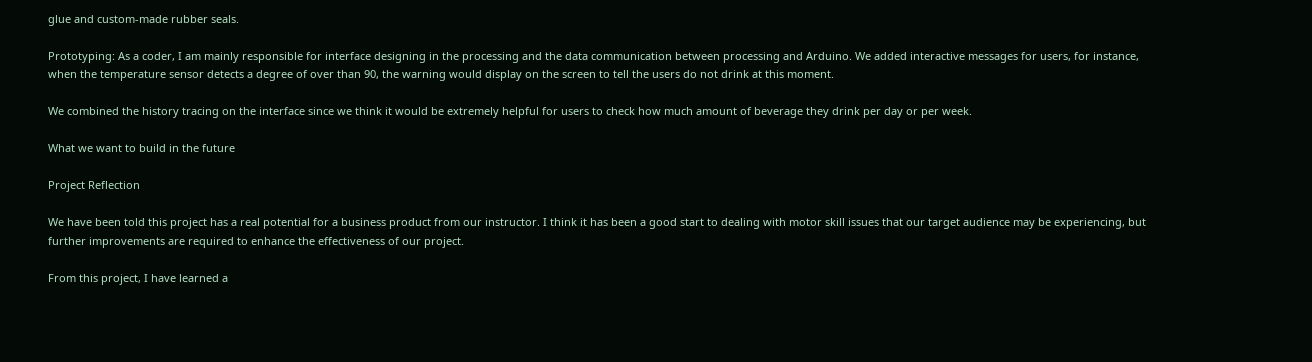glue and custom-made rubber seals.

Prototyping: As a coder, I am mainly responsible for interface designing in the processing and the data communication between processing and Arduino. We added interactive messages for users, for instance, when the temperature sensor detects a degree of over than 90, the warning would display on the screen to tell the users do not drink at this moment.

We combined the history tracing on the interface since we think it would be extremely helpful for users to check how much amount of beverage they drink per day or per week.

What we want to build in the future

Project Reflection

We have been told this project has a real potential for a business product from our instructor. I think it has been a good start to dealing with motor skill issues that our target audience may be experiencing, but further improvements are required to enhance the effectiveness of our project.

From this project, I have learned a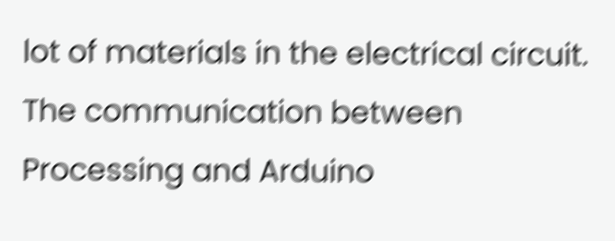lot of materials in the electrical circuit. The communication between Processing and Arduino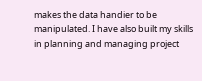makes the data handier to be manipulated. I have also built my skills in planning and managing project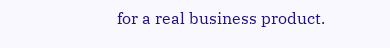for a real business product.